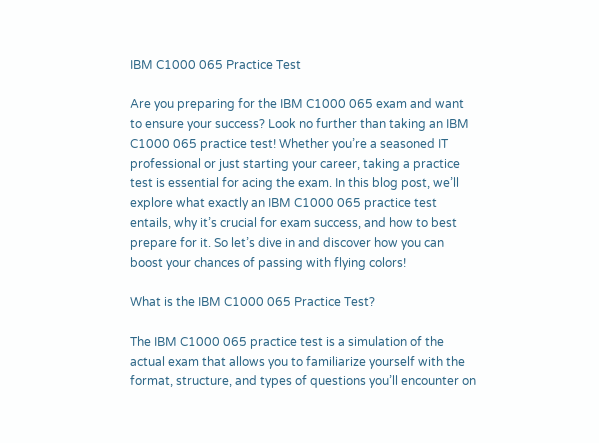IBM C1000 065 Practice Test

Are you preparing for the IBM C1000 065 exam and want to ensure your success? Look no further than taking an IBM C1000 065 practice test! Whether you’re a seasoned IT professional or just starting your career, taking a practice test is essential for acing the exam. In this blog post, we’ll explore what exactly an IBM C1000 065 practice test entails, why it’s crucial for exam success, and how to best prepare for it. So let’s dive in and discover how you can boost your chances of passing with flying colors!

What is the IBM C1000 065 Practice Test?

The IBM C1000 065 practice test is a simulation of the actual exam that allows you to familiarize yourself with the format, structure, and types of questions you’ll encounter on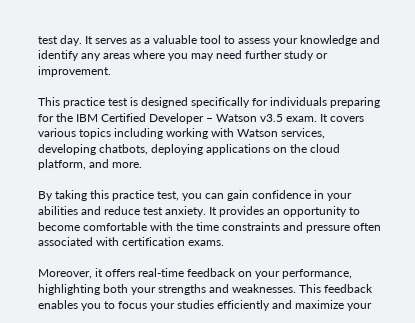test day. It serves as a valuable tool to assess your knowledge and identify any areas where you may need further study or improvement.

This practice test is designed specifically for individuals preparing for the IBM Certified Developer – Watson v3.5 exam. It covers various topics including working with Watson services, developing chatbots, deploying applications on the cloud platform, and more.

By taking this practice test, you can gain confidence in your abilities and reduce test anxiety. It provides an opportunity to become comfortable with the time constraints and pressure often associated with certification exams.

Moreover, it offers real-time feedback on your performance, highlighting both your strengths and weaknesses. This feedback enables you to focus your studies efficiently and maximize your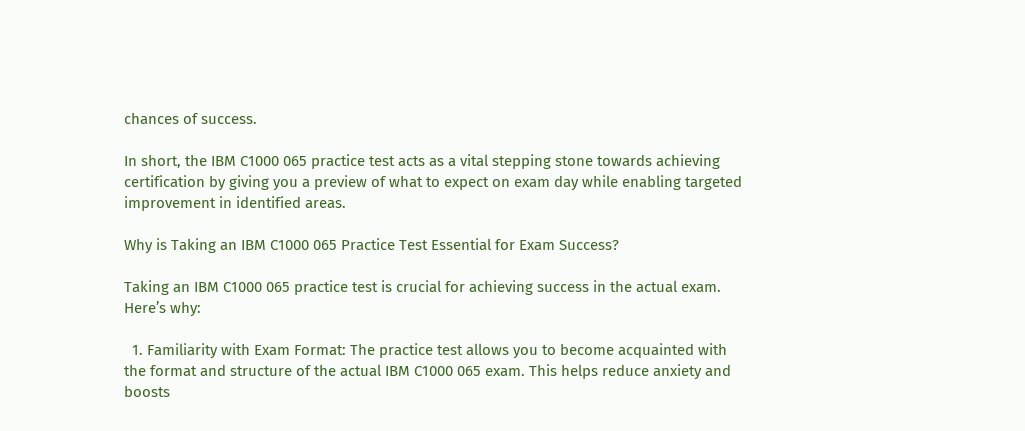chances of success.

In short, the IBM C1000 065 practice test acts as a vital stepping stone towards achieving certification by giving you a preview of what to expect on exam day while enabling targeted improvement in identified areas.

Why is Taking an IBM C1000 065 Practice Test Essential for Exam Success?

Taking an IBM C1000 065 practice test is crucial for achieving success in the actual exam. Here’s why:

  1. Familiarity with Exam Format: The practice test allows you to become acquainted with the format and structure of the actual IBM C1000 065 exam. This helps reduce anxiety and boosts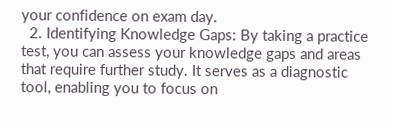your confidence on exam day.
  2. Identifying Knowledge Gaps: By taking a practice test, you can assess your knowledge gaps and areas that require further study. It serves as a diagnostic tool, enabling you to focus on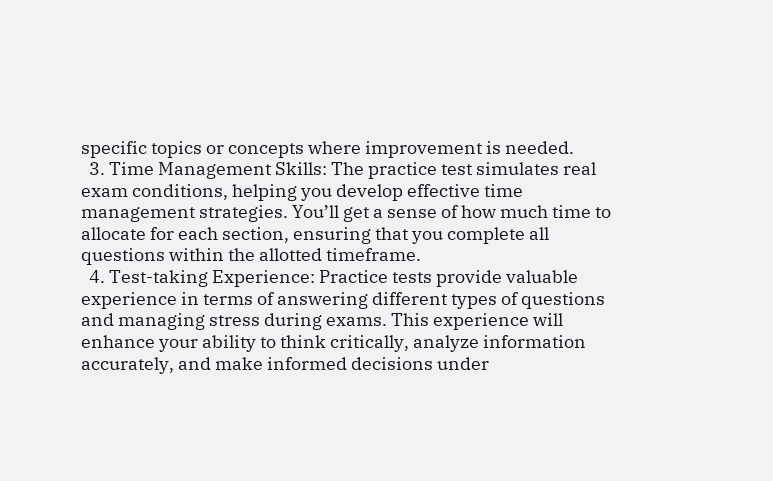specific topics or concepts where improvement is needed.
  3. Time Management Skills: The practice test simulates real exam conditions, helping you develop effective time management strategies. You’ll get a sense of how much time to allocate for each section, ensuring that you complete all questions within the allotted timeframe.
  4. Test-taking Experience: Practice tests provide valuable experience in terms of answering different types of questions and managing stress during exams. This experience will enhance your ability to think critically, analyze information accurately, and make informed decisions under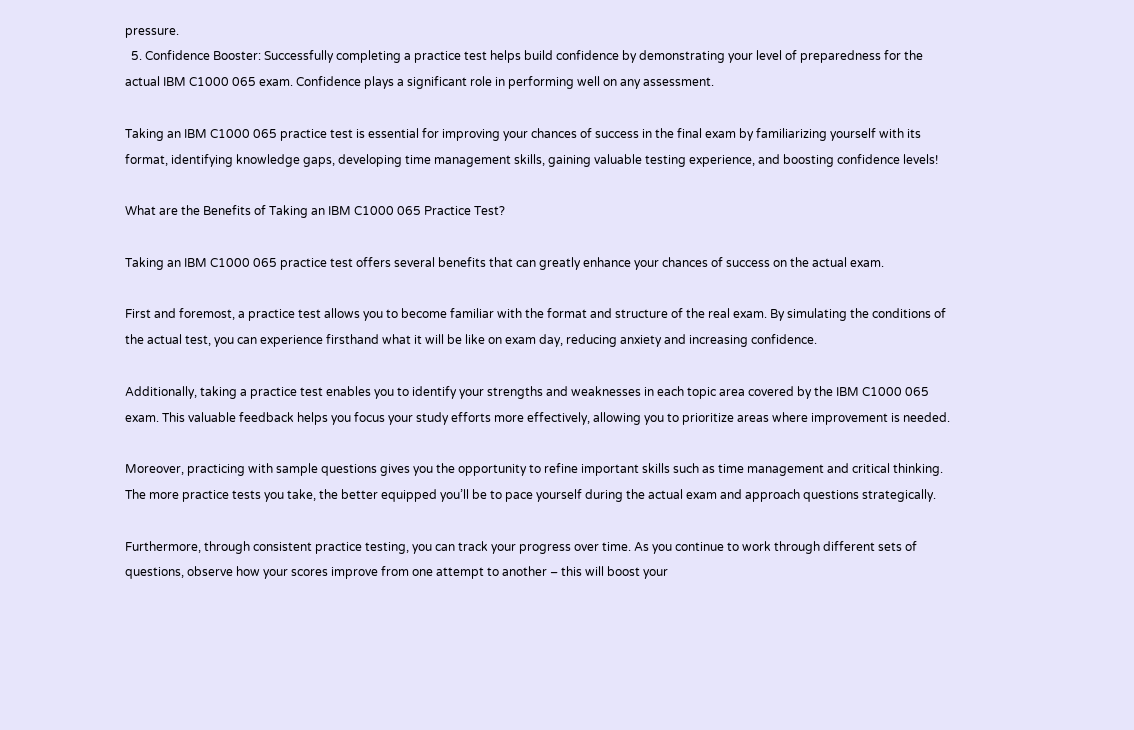pressure.
  5. Confidence Booster: Successfully completing a practice test helps build confidence by demonstrating your level of preparedness for the actual IBM C1000 065 exam. Confidence plays a significant role in performing well on any assessment.

Taking an IBM C1000 065 practice test is essential for improving your chances of success in the final exam by familiarizing yourself with its format, identifying knowledge gaps, developing time management skills, gaining valuable testing experience, and boosting confidence levels!

What are the Benefits of Taking an IBM C1000 065 Practice Test?

Taking an IBM C1000 065 practice test offers several benefits that can greatly enhance your chances of success on the actual exam.

First and foremost, a practice test allows you to become familiar with the format and structure of the real exam. By simulating the conditions of the actual test, you can experience firsthand what it will be like on exam day, reducing anxiety and increasing confidence.

Additionally, taking a practice test enables you to identify your strengths and weaknesses in each topic area covered by the IBM C1000 065 exam. This valuable feedback helps you focus your study efforts more effectively, allowing you to prioritize areas where improvement is needed.

Moreover, practicing with sample questions gives you the opportunity to refine important skills such as time management and critical thinking. The more practice tests you take, the better equipped you’ll be to pace yourself during the actual exam and approach questions strategically.

Furthermore, through consistent practice testing, you can track your progress over time. As you continue to work through different sets of questions, observe how your scores improve from one attempt to another – this will boost your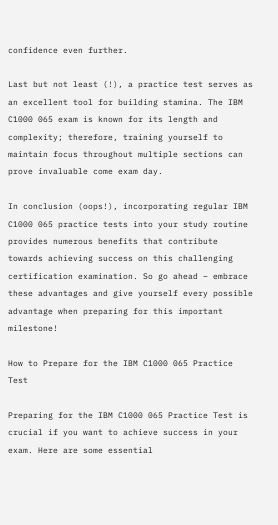confidence even further.

Last but not least (!), a practice test serves as an excellent tool for building stamina. The IBM C1000 065 exam is known for its length and complexity; therefore, training yourself to maintain focus throughout multiple sections can prove invaluable come exam day.

In conclusion (oops!), incorporating regular IBM C1000 065 practice tests into your study routine provides numerous benefits that contribute towards achieving success on this challenging certification examination. So go ahead – embrace these advantages and give yourself every possible advantage when preparing for this important milestone!

How to Prepare for the IBM C1000 065 Practice Test

Preparing for the IBM C1000 065 Practice Test is crucial if you want to achieve success in your exam. Here are some essential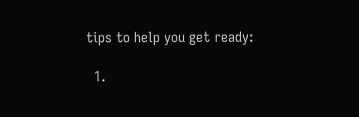tips to help you get ready:

  1.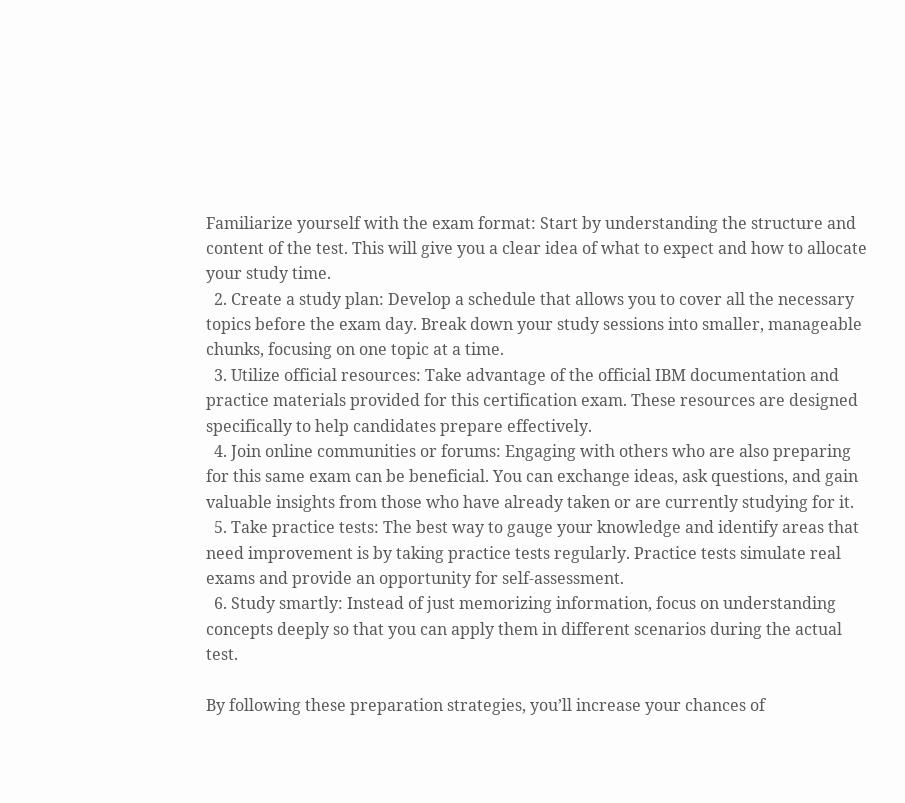Familiarize yourself with the exam format: Start by understanding the structure and content of the test. This will give you a clear idea of what to expect and how to allocate your study time.
  2. Create a study plan: Develop a schedule that allows you to cover all the necessary topics before the exam day. Break down your study sessions into smaller, manageable chunks, focusing on one topic at a time.
  3. Utilize official resources: Take advantage of the official IBM documentation and practice materials provided for this certification exam. These resources are designed specifically to help candidates prepare effectively.
  4. Join online communities or forums: Engaging with others who are also preparing for this same exam can be beneficial. You can exchange ideas, ask questions, and gain valuable insights from those who have already taken or are currently studying for it.
  5. Take practice tests: The best way to gauge your knowledge and identify areas that need improvement is by taking practice tests regularly. Practice tests simulate real exams and provide an opportunity for self-assessment.
  6. Study smartly: Instead of just memorizing information, focus on understanding concepts deeply so that you can apply them in different scenarios during the actual test.

By following these preparation strategies, you’ll increase your chances of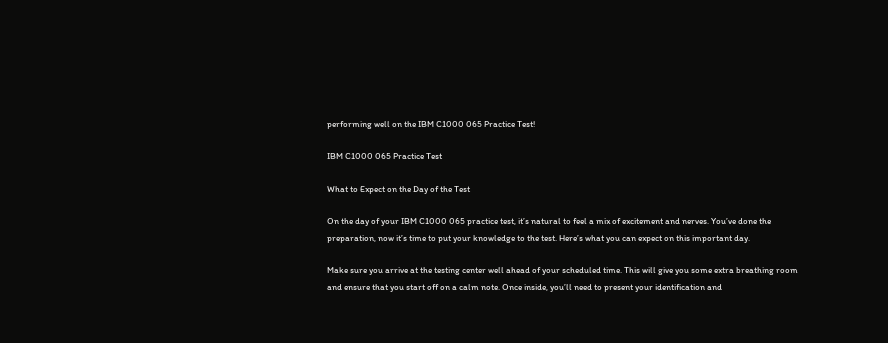performing well on the IBM C1000 065 Practice Test!

IBM C1000 065 Practice Test

What to Expect on the Day of the Test

On the day of your IBM C1000 065 practice test, it’s natural to feel a mix of excitement and nerves. You’ve done the preparation, now it’s time to put your knowledge to the test. Here’s what you can expect on this important day.

Make sure you arrive at the testing center well ahead of your scheduled time. This will give you some extra breathing room and ensure that you start off on a calm note. Once inside, you’ll need to present your identification and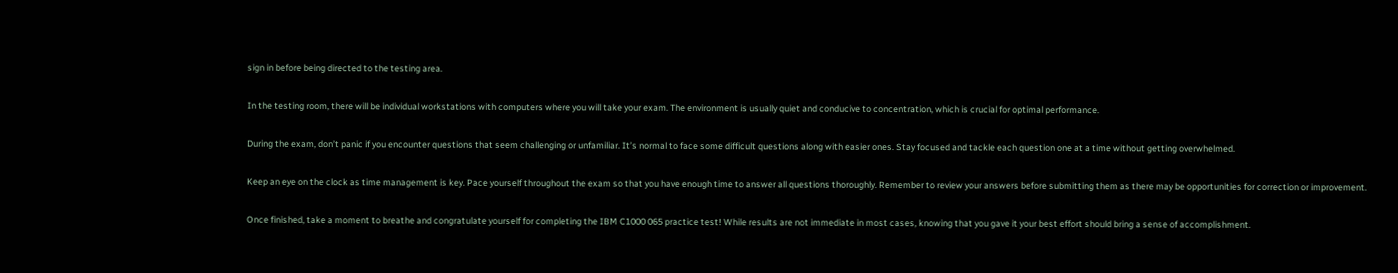sign in before being directed to the testing area.

In the testing room, there will be individual workstations with computers where you will take your exam. The environment is usually quiet and conducive to concentration, which is crucial for optimal performance.

During the exam, don’t panic if you encounter questions that seem challenging or unfamiliar. It’s normal to face some difficult questions along with easier ones. Stay focused and tackle each question one at a time without getting overwhelmed.

Keep an eye on the clock as time management is key. Pace yourself throughout the exam so that you have enough time to answer all questions thoroughly. Remember to review your answers before submitting them as there may be opportunities for correction or improvement.

Once finished, take a moment to breathe and congratulate yourself for completing the IBM C1000 065 practice test! While results are not immediate in most cases, knowing that you gave it your best effort should bring a sense of accomplishment.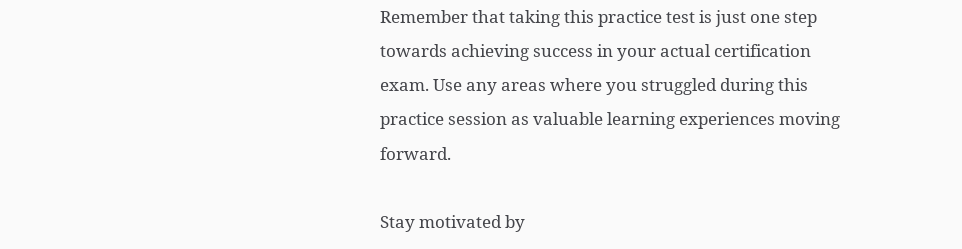Remember that taking this practice test is just one step towards achieving success in your actual certification exam. Use any areas where you struggled during this practice session as valuable learning experiences moving forward.

Stay motivated by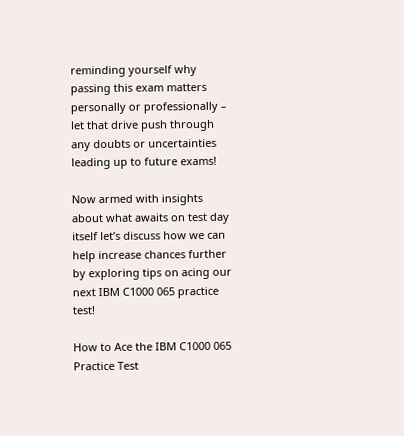reminding yourself why passing this exam matters personally or professionally – let that drive push through any doubts or uncertainties leading up to future exams!

Now armed with insights about what awaits on test day itself let’s discuss how we can help increase chances further by exploring tips on acing our next IBM C1000 065 practice test!

How to Ace the IBM C1000 065 Practice Test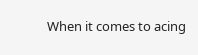When it comes to acing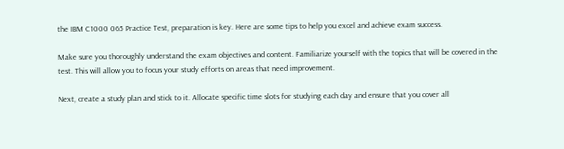the IBM C1000 065 Practice Test, preparation is key. Here are some tips to help you excel and achieve exam success.

Make sure you thoroughly understand the exam objectives and content. Familiarize yourself with the topics that will be covered in the test. This will allow you to focus your study efforts on areas that need improvement.

Next, create a study plan and stick to it. Allocate specific time slots for studying each day and ensure that you cover all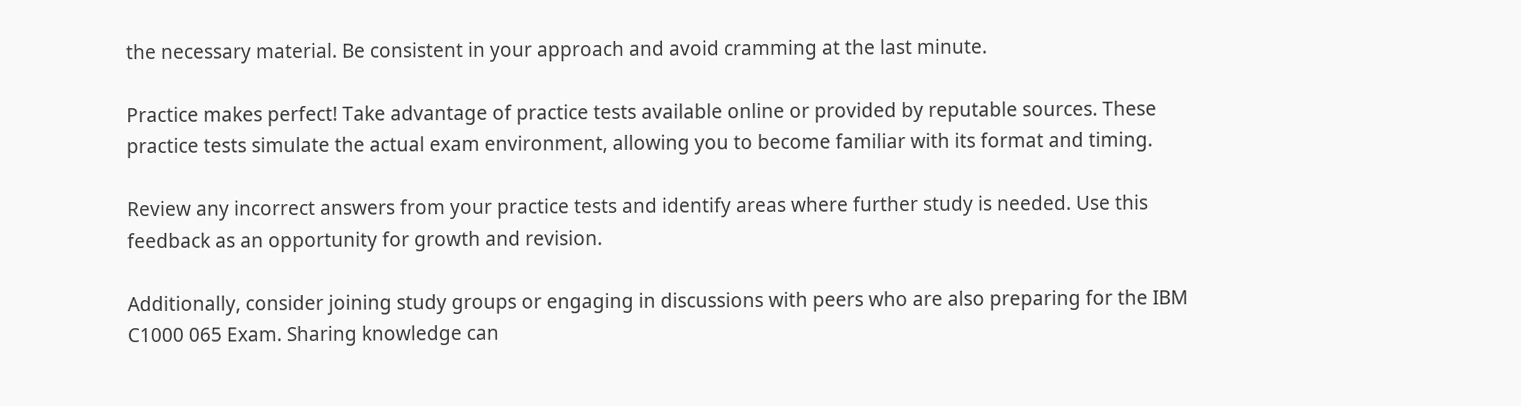the necessary material. Be consistent in your approach and avoid cramming at the last minute.

Practice makes perfect! Take advantage of practice tests available online or provided by reputable sources. These practice tests simulate the actual exam environment, allowing you to become familiar with its format and timing.

Review any incorrect answers from your practice tests and identify areas where further study is needed. Use this feedback as an opportunity for growth and revision.

Additionally, consider joining study groups or engaging in discussions with peers who are also preparing for the IBM C1000 065 Exam. Sharing knowledge can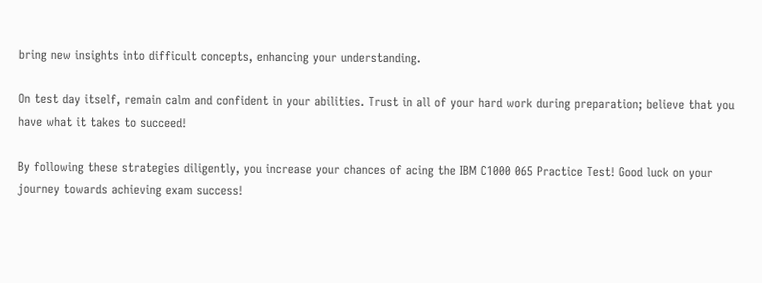bring new insights into difficult concepts, enhancing your understanding.

On test day itself, remain calm and confident in your abilities. Trust in all of your hard work during preparation; believe that you have what it takes to succeed!

By following these strategies diligently, you increase your chances of acing the IBM C1000 065 Practice Test! Good luck on your journey towards achieving exam success!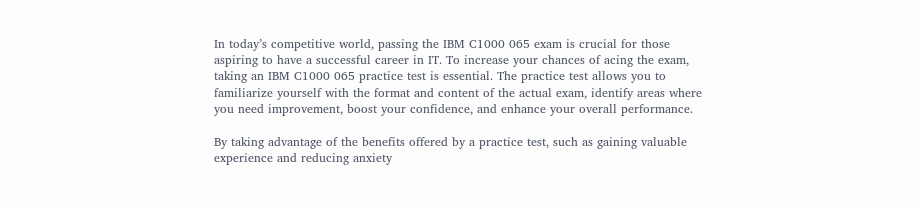In today’s competitive world, passing the IBM C1000 065 exam is crucial for those aspiring to have a successful career in IT. To increase your chances of acing the exam, taking an IBM C1000 065 practice test is essential. The practice test allows you to familiarize yourself with the format and content of the actual exam, identify areas where you need improvement, boost your confidence, and enhance your overall performance.

By taking advantage of the benefits offered by a practice test, such as gaining valuable experience and reducing anxiety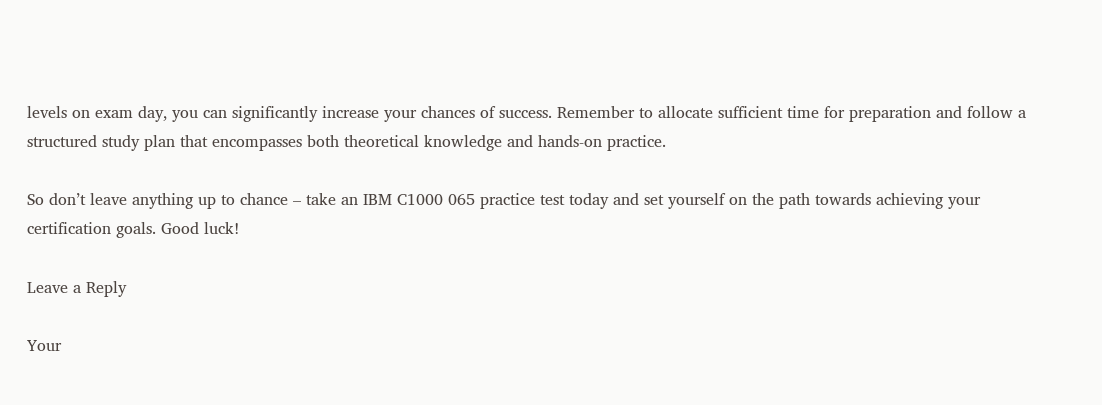levels on exam day, you can significantly increase your chances of success. Remember to allocate sufficient time for preparation and follow a structured study plan that encompasses both theoretical knowledge and hands-on practice.

So don’t leave anything up to chance – take an IBM C1000 065 practice test today and set yourself on the path towards achieving your certification goals. Good luck!

Leave a Reply

Your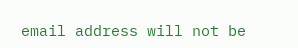email address will not be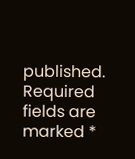published. Required fields are marked *